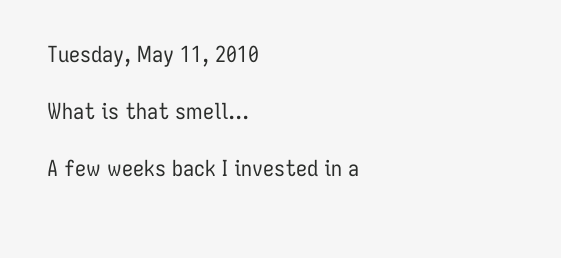Tuesday, May 11, 2010

What is that smell...

A few weeks back I invested in a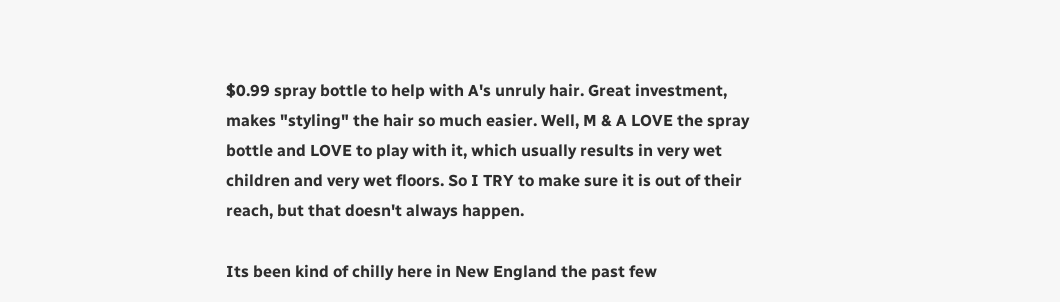$0.99 spray bottle to help with A's unruly hair. Great investment, makes "styling" the hair so much easier. Well, M & A LOVE the spray bottle and LOVE to play with it, which usually results in very wet children and very wet floors. So I TRY to make sure it is out of their reach, but that doesn't always happen.

Its been kind of chilly here in New England the past few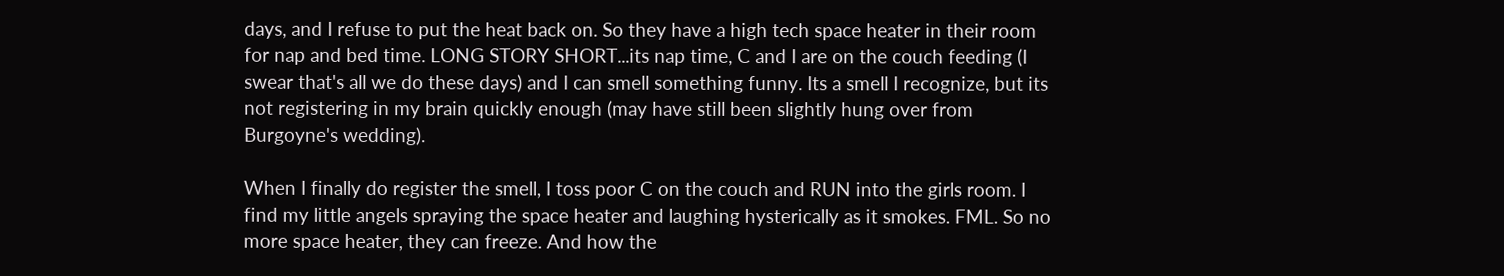days, and I refuse to put the heat back on. So they have a high tech space heater in their room for nap and bed time. LONG STORY SHORT...its nap time, C and I are on the couch feeding (I swear that's all we do these days) and I can smell something funny. Its a smell I recognize, but its not registering in my brain quickly enough (may have still been slightly hung over from Burgoyne's wedding).

When I finally do register the smell, I toss poor C on the couch and RUN into the girls room. I find my little angels spraying the space heater and laughing hysterically as it smokes. FML. So no more space heater, they can freeze. And how the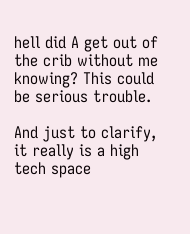hell did A get out of the crib without me knowing? This could be serious trouble.

And just to clarify, it really is a high tech space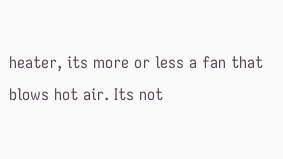heater, its more or less a fan that blows hot air. Its not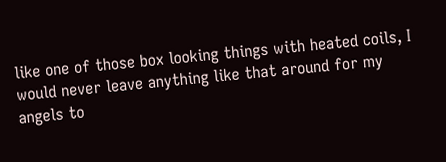like one of those box looking things with heated coils, I would never leave anything like that around for my angels to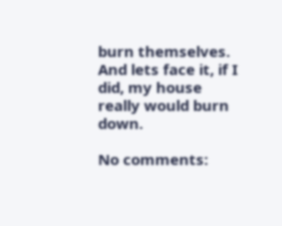burn themselves. And lets face it, if I did, my house really would burn down.

No comments: